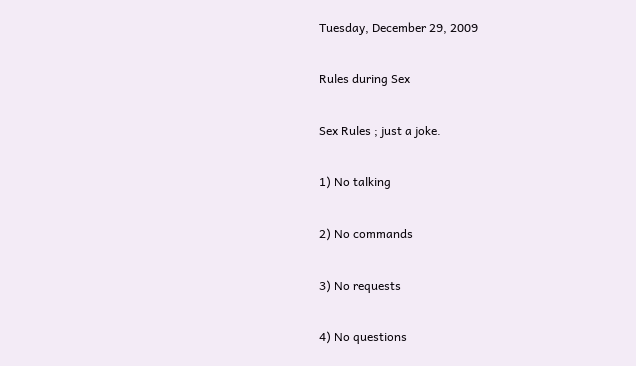Tuesday, December 29, 2009

Rules during Sex

Sex Rules ; just a joke.

1) No talking

2) No commands

3) No requests

4) No questions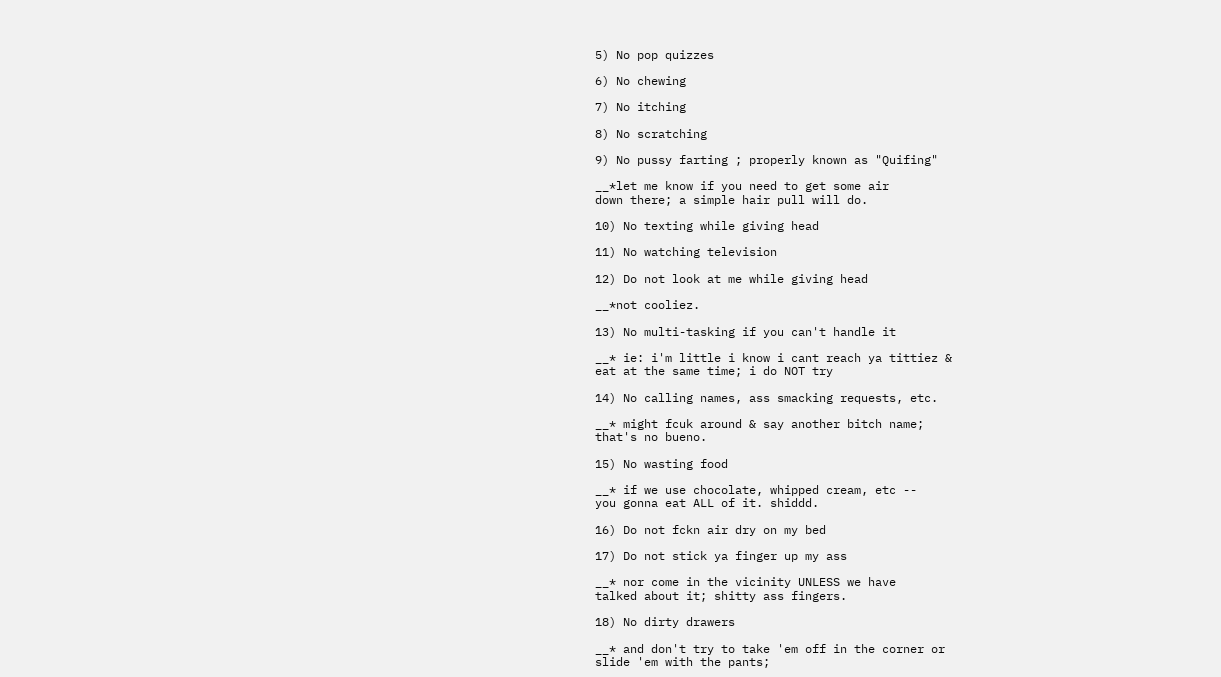5) No pop quizzes

6) No chewing

7) No itching

8) No scratching

9) No pussy farting ; properly known as "Quifing"

__*let me know if you need to get some air
down there; a simple hair pull will do.

10) No texting while giving head

11) No watching television

12) Do not look at me while giving head

__*not cooliez.

13) No multi-tasking if you can't handle it

__* ie: i'm little i know i cant reach ya tittiez &
eat at the same time; i do NOT try

14) No calling names, ass smacking requests, etc.

__* might fcuk around & say another bitch name;
that's no bueno.

15) No wasting food

__* if we use chocolate, whipped cream, etc --
you gonna eat ALL of it. shiddd.

16) Do not fckn air dry on my bed

17) Do not stick ya finger up my ass

__* nor come in the vicinity UNLESS we have
talked about it; shitty ass fingers.

18) No dirty drawers

__* and don't try to take 'em off in the corner or
slide 'em with the pants;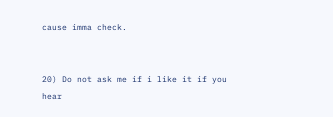cause imma check.


20) Do not ask me if i like it if you hear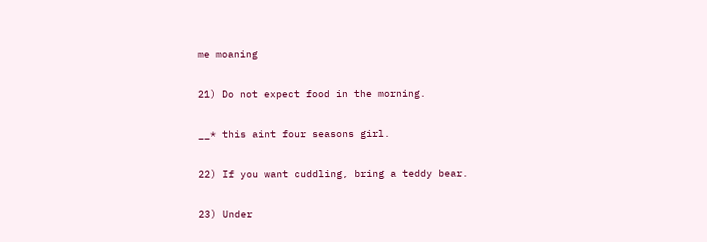me moaning

21) Do not expect food in the morning.

__* this aint four seasons girl.

22) If you want cuddling, bring a teddy bear.

23) Under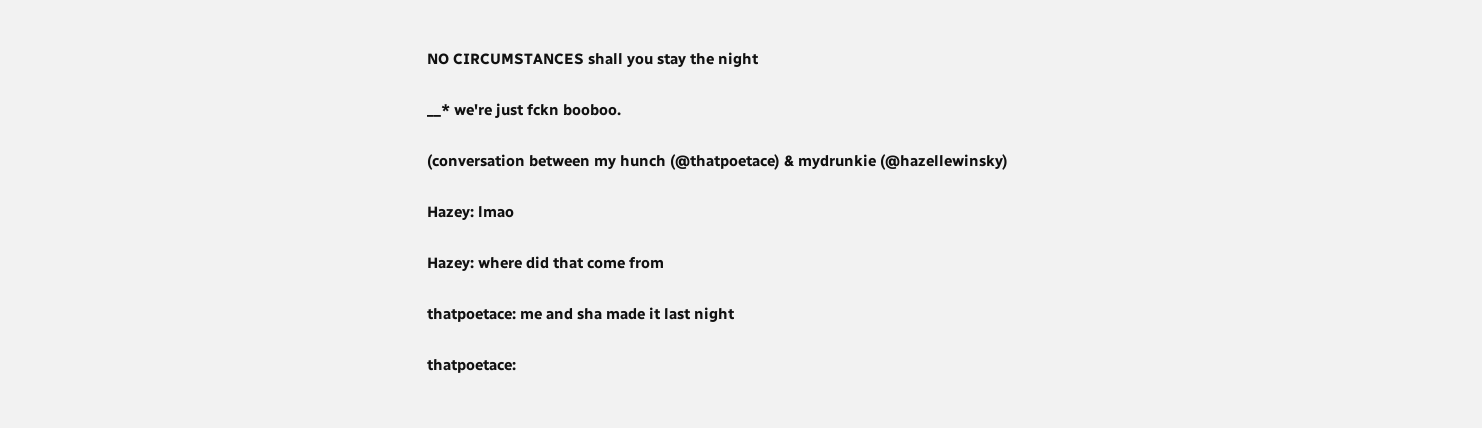NO CIRCUMSTANCES shall you stay the night

__* we're just fckn booboo.

(conversation between my hunch (@thatpoetace) & mydrunkie (@hazellewinsky)

Hazey: lmao

Hazey: where did that come from

thatpoetace: me and sha made it last night

thatpoetace: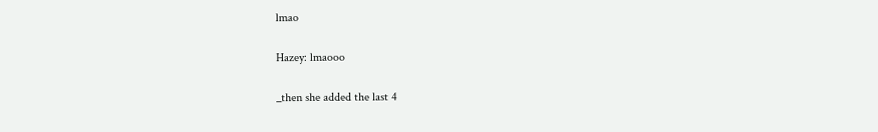lmao

Hazey: lmaooo

_then she added the last 4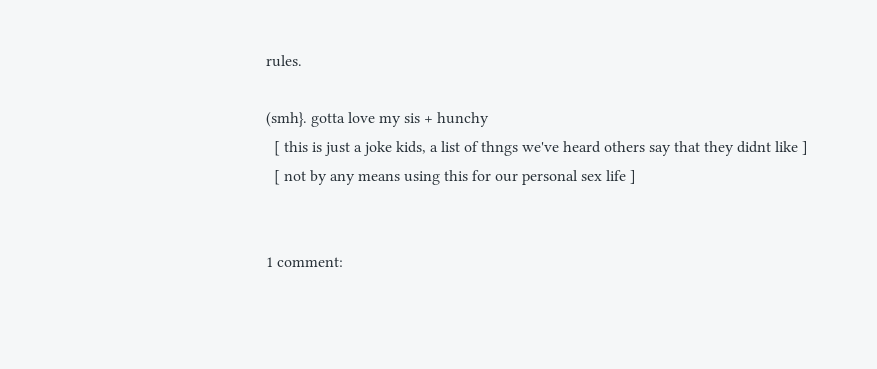rules.

(smh}. gotta love my sis + hunchy
  [ this is just a joke kids, a list of thngs we've heard others say that they didnt like ]
  [ not by any means using this for our personal sex life ]


1 comment: